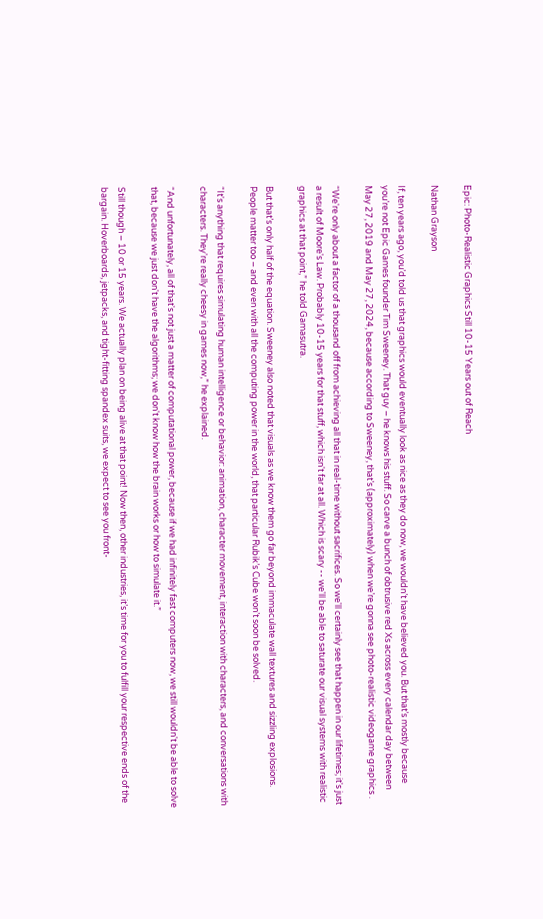Epic: Photo-Realistic Graphics Still 10-15 Years out of Reach

Nathan Grayson

If, ten years ago, you’d told us that graphics would eventually look as nice as they do now, we wouldn’t have believed you. But that’s mostly because you’re not Epic Games founder Tim Sweeney. That guy – he knows his stuff. So carve a bunch of obtrusive red Xs across every calendar day between May 27, 2019 and May 27, 2024, because according to Sweeney, that’s (approximately) when we’re gonna see photo-realistic videogame graphics .

“We're only about a factor of a thousand off from achieving all that in real-time without sacrifices. So we'll certainly see that happen in our lifetimes; it's just a result of Moore's Law. Probably 10-15 years for that stuff, which isn't far at all. Which is scary -- we'll be able to saturate our visual systems with realistic graphics at that point,” he told Gamasutra.

But that’s only half of the equation. Sweeney also noted that visuals as we know them go far beyond immaculate wall textures and sizzling explosions. People matter too – and even with all the computing power in the world, that particular Rubik’s Cube won’t soon be solved.

“It's anything that requires simulating human intelligence or behavior: animation, character movement, interaction with characters, and conversations with characters. They're really cheesy in games now,” he explained.

“And unfortunately, all of that's not just a matter of computational power, because if we had infinitely fast computers now, we still wouldn't be able to solve that, because we just don't have the algorithms; we don't know how the brain works or how to simulate it.”

Still though – 10 or 15 years. We actually plan on being alive at that point! Now then, other industries, it’s time for you to fulfill your respective ends of the bargain. Hoverboards, jetpacks, and tight-fitting spandex suits, we expect to see you front-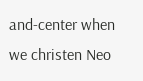and-center when we christen Neo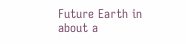Future Earth in about a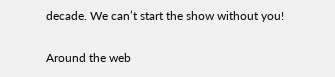decade. We can’t start the show without you!

Around the web